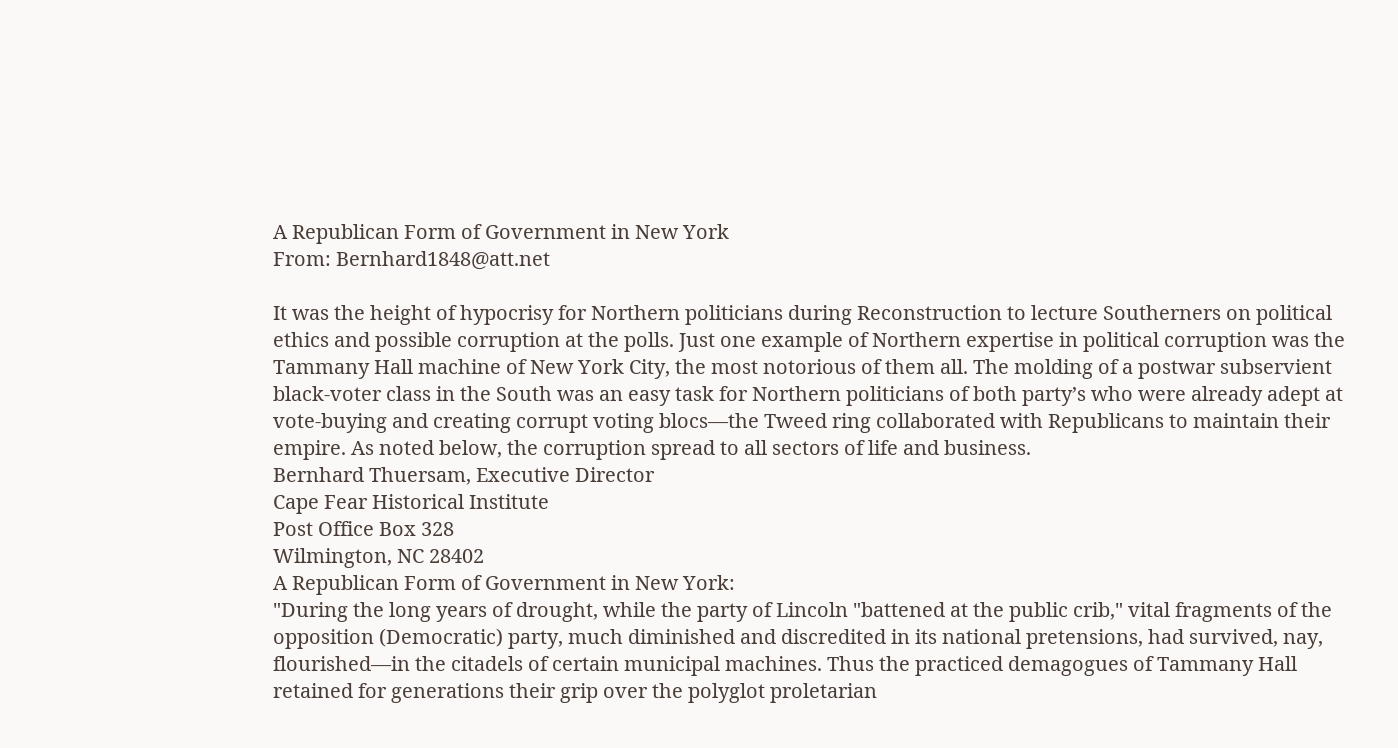A Republican Form of Government in New York
From: Bernhard1848@att.net

It was the height of hypocrisy for Northern politicians during Reconstruction to lecture Southerners on political ethics and possible corruption at the polls. Just one example of Northern expertise in political corruption was the Tammany Hall machine of New York City, the most notorious of them all. The molding of a postwar subservient black-voter class in the South was an easy task for Northern politicians of both party’s who were already adept at vote-buying and creating corrupt voting blocs—the Tweed ring collaborated with Republicans to maintain their empire. As noted below, the corruption spread to all sectors of life and business.
Bernhard Thuersam, Executive Director
Cape Fear Historical Institute
Post Office Box 328
Wilmington, NC 28402
A Republican Form of Government in New York:
"During the long years of drought, while the party of Lincoln "battened at the public crib," vital fragments of the opposition (Democratic) party, much diminished and discredited in its national pretensions, had survived, nay, flourished—in the citadels of certain municipal machines. Thus the practiced demagogues of Tammany Hall retained for generations their grip over the polyglot proletarian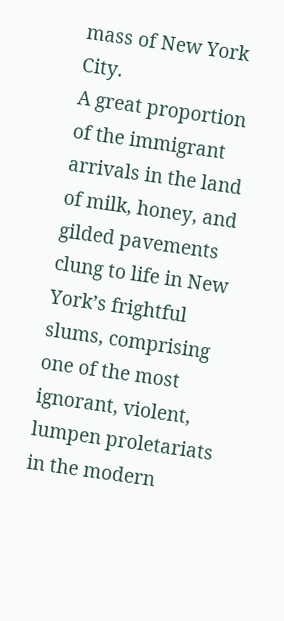mass of New York City.
A great proportion of the immigrant arrivals in the land of milk, honey, and gilded pavements clung to life in New York’s frightful slums, comprising one of the most ignorant, violent, lumpen proletariats in the modern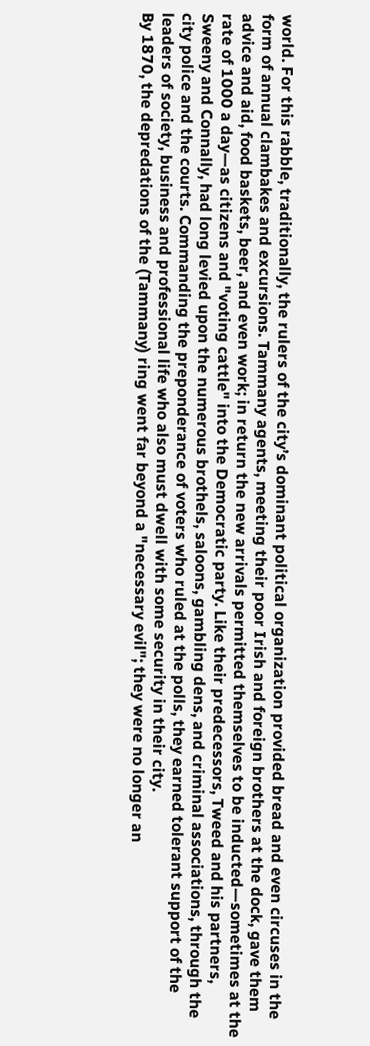world. For this rabble, traditionally, the rulers of the city’s dominant political organization provided bread and even circuses in the form of annual clambakes and excursions. Tammany agents, meeting their poor Irish and foreign brothers at the dock, gave them advice and aid, food baskets, beer, and even work; in return the new arrivals permitted themselves to be inducted—sometimes at the rate of 1000 a day—as citizens and "voting cattle" into the Democratic party. Like their predecessors, Tweed and his partners, Sweeny and Connally, had long levied upon the numerous brothels, saloons, gambling dens, and criminal associations, through the city police and the courts. Commanding the preponderance of voters who ruled at the polls, they earned tolerant support of the leaders of society, business and professional life who also must dwell with some security in their city.
By 1870, the depredations of the (Tammany) ring went far beyond a "necessary evil"; they were no longer an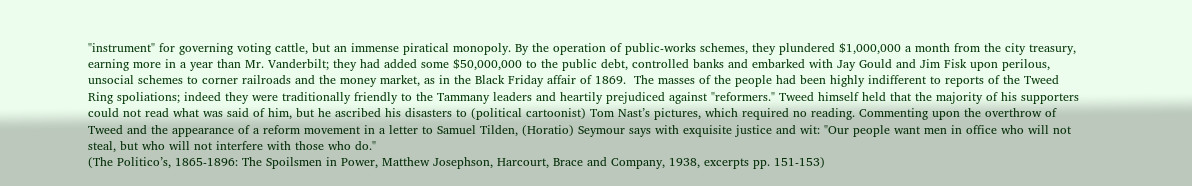"instrument" for governing voting cattle, but an immense piratical monopoly. By the operation of public-works schemes, they plundered $1,000,000 a month from the city treasury, earning more in a year than Mr. Vanderbilt; they had added some $50,000,000 to the public debt, controlled banks and embarked with Jay Gould and Jim Fisk upon perilous, unsocial schemes to corner railroads and the money market, as in the Black Friday affair of 1869.  The masses of the people had been highly indifferent to reports of the Tweed Ring spoliations; indeed they were traditionally friendly to the Tammany leaders and heartily prejudiced against "reformers." Tweed himself held that the majority of his supporters could not read what was said of him, but he ascribed his disasters to (political cartoonist) Tom Nast’s pictures, which required no reading. Commenting upon the overthrow of Tweed and the appearance of a reform movement in a letter to Samuel Tilden, (Horatio) Seymour says with exquisite justice and wit: "Our people want men in office who will not steal, but who will not interfere with those who do."
(The Politico’s, 1865-1896: The Spoilsmen in Power, Matthew Josephson, Harcourt, Brace and Company, 1938, excerpts pp. 151-153)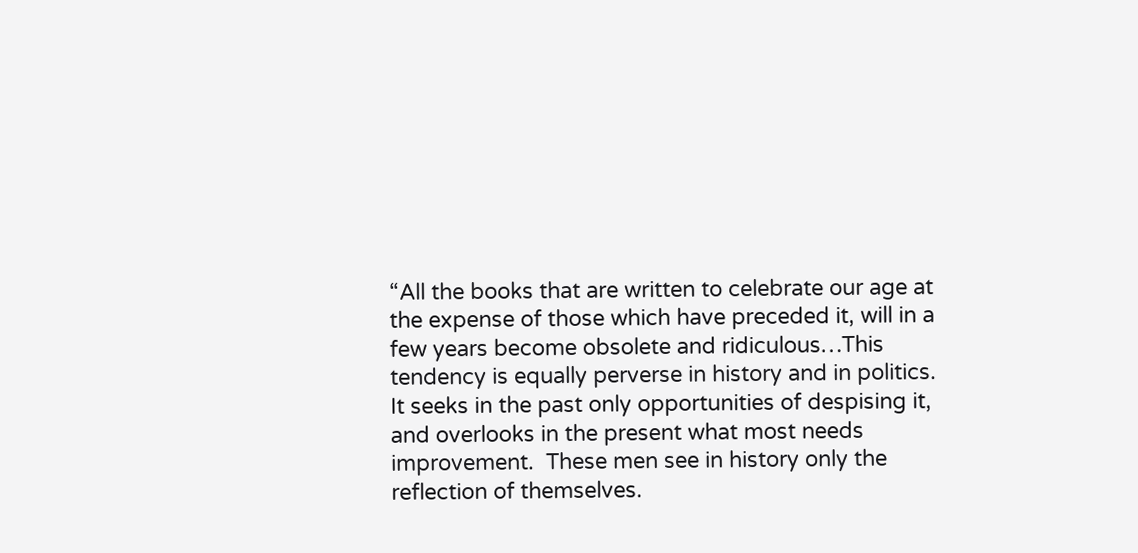“All the books that are written to celebrate our age at the expense of those which have preceded it, will in a few years become obsolete and ridiculous…This tendency is equally perverse in history and in politics.  It seeks in the past only opportunities of despising it, and overlooks in the present what most needs improvement.  These men see in history only the reflection of themselves.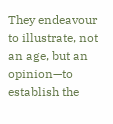They endeavour to illustrate, not an age, but an opinion—to establish the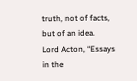truth, not of facts, but of an idea.
Lord Acton, “Essays in the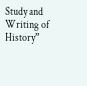Study and Writing of History”